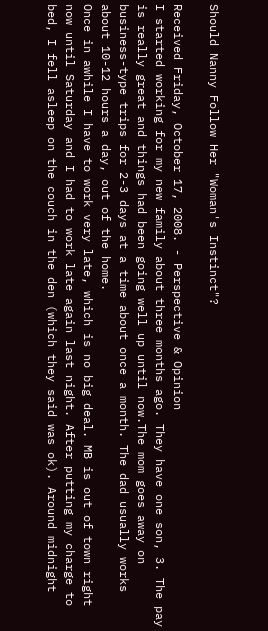Should Nanny Follow Her "Woman's Instinct"?

Received Friday, October 17, 2008. - Perspective & Opinion
I started working for my new family about three months ago. They have one son, 3. The pay is really great and things had been going well up until now.The mom goes away on business-type trips for 2-3 days at a time about once a month. The dad usually works about 10-12 hours a day, out of the home.
Once in awhile I have to work very late, which is no big deal. MB is out of town right now until Saturday and I had to work late again last night. After putting my charge to bed, I fell asleep on the couch in the den (which they said was ok). Around midnight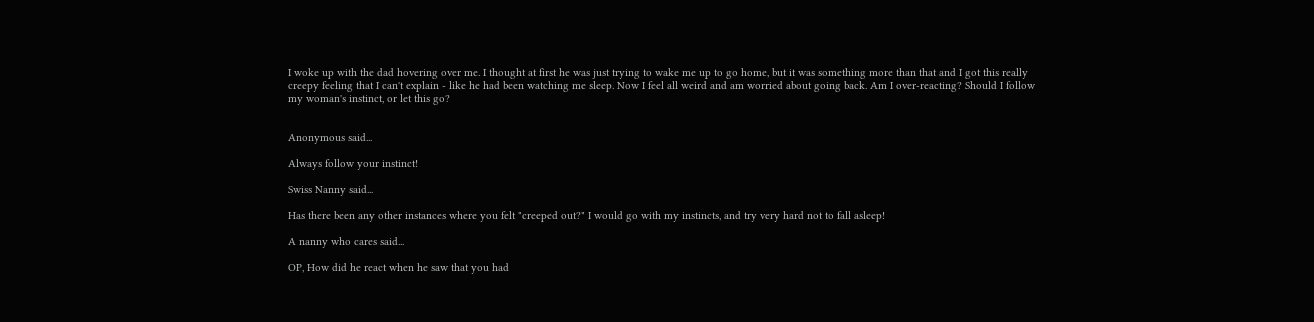I woke up with the dad hovering over me. I thought at first he was just trying to wake me up to go home, but it was something more than that and I got this really creepy feeling that I can't explain - like he had been watching me sleep. Now I feel all weird and am worried about going back. Am I over-reacting? Should I follow my woman's instinct, or let this go?


Anonymous said...

Always follow your instinct!

Swiss Nanny said...

Has there been any other instances where you felt "creeped out?" I would go with my instincts, and try very hard not to fall asleep!

A nanny who cares said...

OP, How did he react when he saw that you had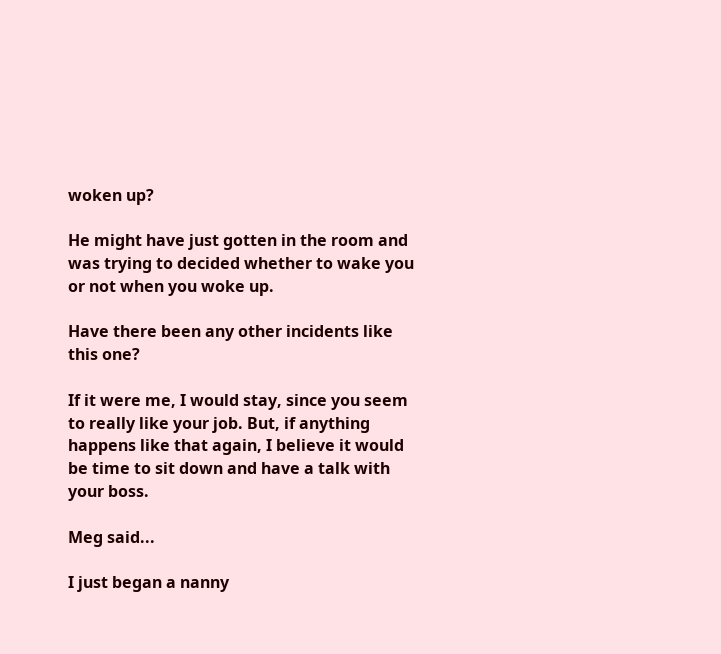woken up?

He might have just gotten in the room and was trying to decided whether to wake you or not when you woke up.

Have there been any other incidents like this one?

If it were me, I would stay, since you seem to really like your job. But, if anything happens like that again, I believe it would be time to sit down and have a talk with your boss.

Meg said...

I just began a nanny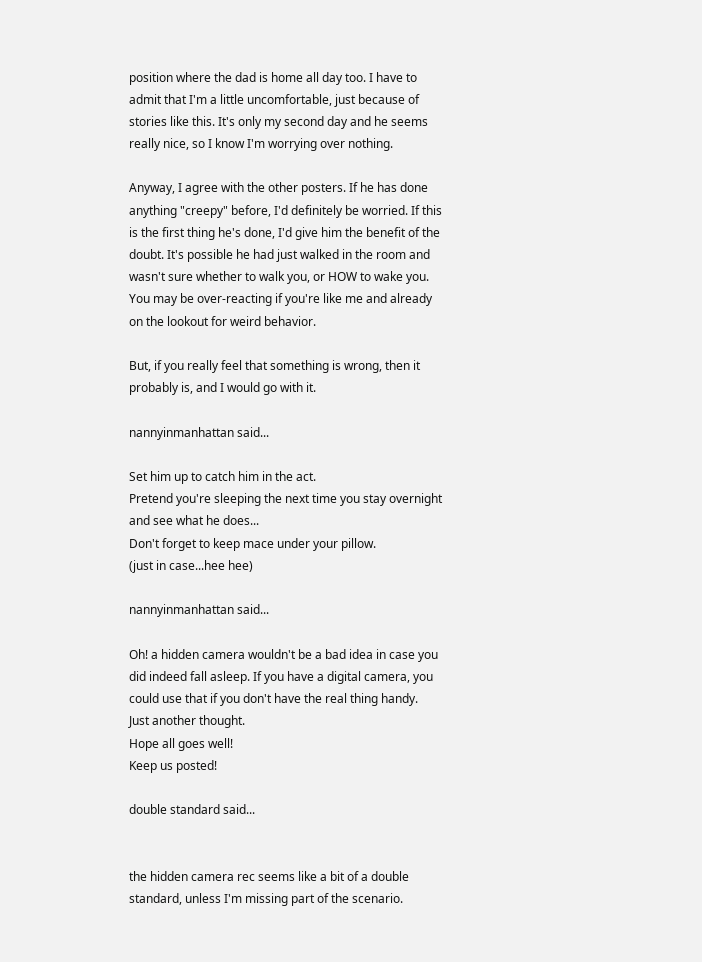position where the dad is home all day too. I have to admit that I'm a little uncomfortable, just because of stories like this. It's only my second day and he seems really nice, so I know I'm worrying over nothing.

Anyway, I agree with the other posters. If he has done anything "creepy" before, I'd definitely be worried. If this is the first thing he's done, I'd give him the benefit of the doubt. It's possible he had just walked in the room and wasn't sure whether to walk you, or HOW to wake you. You may be over-reacting if you're like me and already on the lookout for weird behavior.

But, if you really feel that something is wrong, then it probably is, and I would go with it.

nannyinmanhattan said...

Set him up to catch him in the act.
Pretend you're sleeping the next time you stay overnight and see what he does...
Don't forget to keep mace under your pillow.
(just in case...hee hee)

nannyinmanhattan said...

Oh! a hidden camera wouldn't be a bad idea in case you did indeed fall asleep. If you have a digital camera, you could use that if you don't have the real thing handy.
Just another thought.
Hope all goes well!
Keep us posted!

double standard said...


the hidden camera rec seems like a bit of a double standard, unless I'm missing part of the scenario.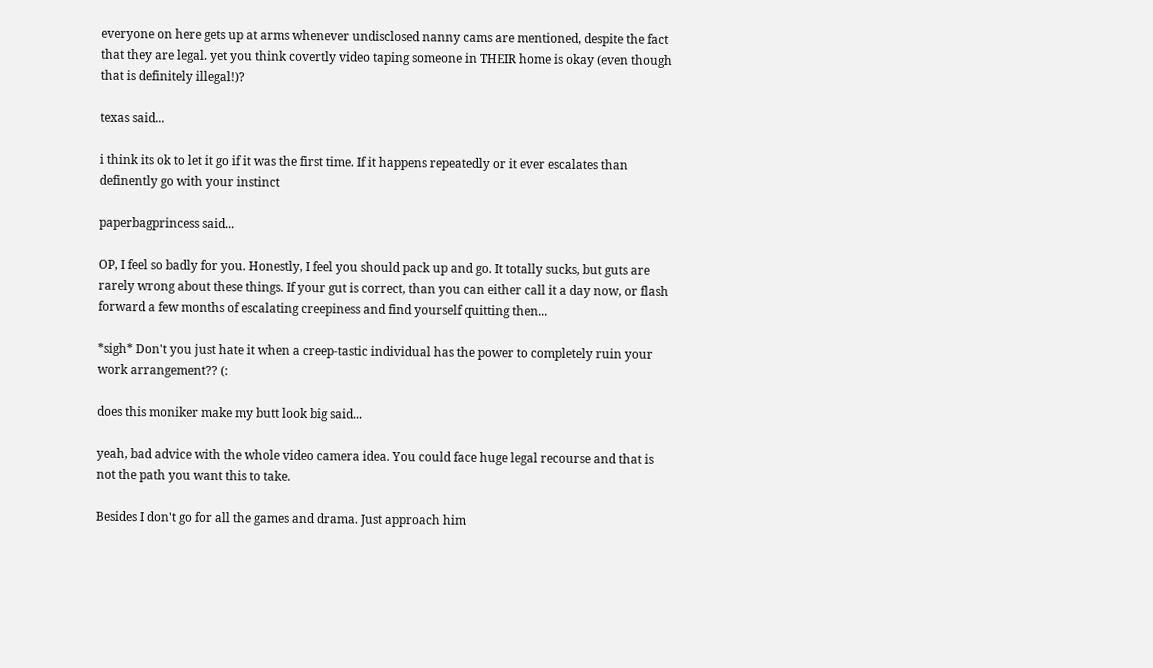everyone on here gets up at arms whenever undisclosed nanny cams are mentioned, despite the fact that they are legal. yet you think covertly video taping someone in THEIR home is okay (even though that is definitely illegal!)?

texas said...

i think its ok to let it go if it was the first time. If it happens repeatedly or it ever escalates than definently go with your instinct

paperbagprincess said...

OP, I feel so badly for you. Honestly, I feel you should pack up and go. It totally sucks, but guts are rarely wrong about these things. If your gut is correct, than you can either call it a day now, or flash forward a few months of escalating creepiness and find yourself quitting then...

*sigh* Don't you just hate it when a creep-tastic individual has the power to completely ruin your work arrangement?? (:

does this moniker make my butt look big said...

yeah, bad advice with the whole video camera idea. You could face huge legal recourse and that is not the path you want this to take.

Besides I don't go for all the games and drama. Just approach him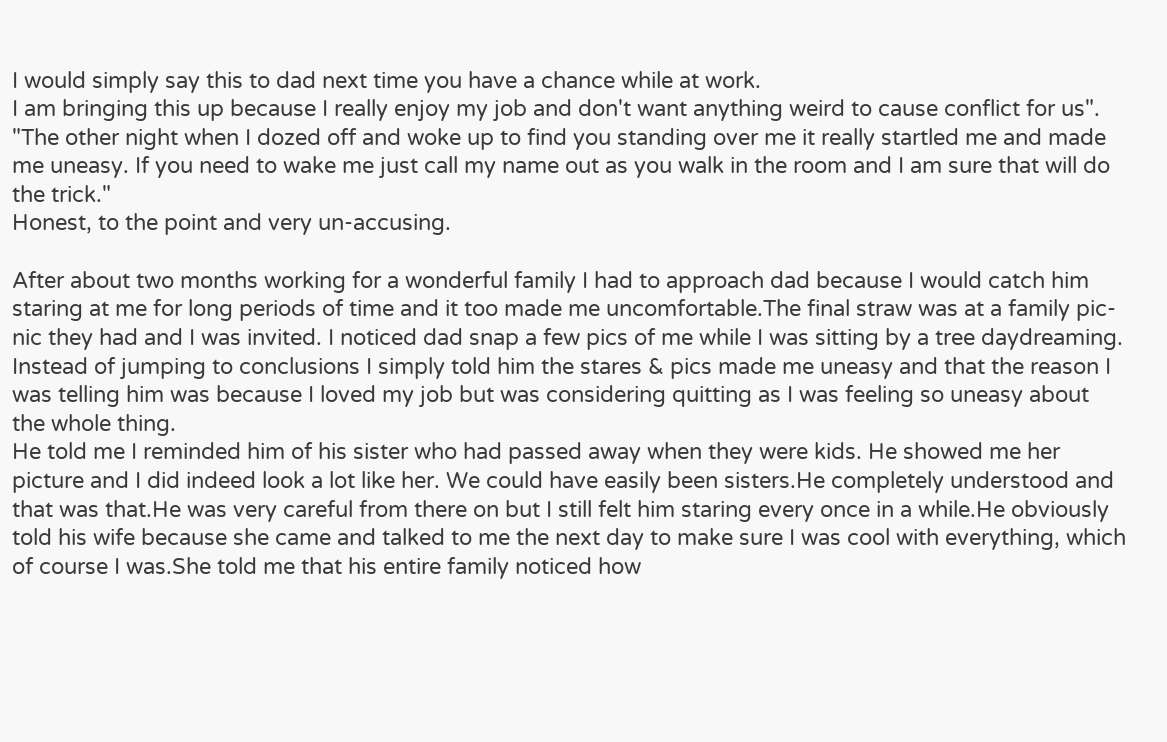I would simply say this to dad next time you have a chance while at work.
I am bringing this up because I really enjoy my job and don't want anything weird to cause conflict for us".
"The other night when I dozed off and woke up to find you standing over me it really startled me and made me uneasy. If you need to wake me just call my name out as you walk in the room and I am sure that will do the trick."
Honest, to the point and very un-accusing.

After about two months working for a wonderful family I had to approach dad because I would catch him staring at me for long periods of time and it too made me uncomfortable.The final straw was at a family pic-nic they had and I was invited. I noticed dad snap a few pics of me while I was sitting by a tree daydreaming. Instead of jumping to conclusions I simply told him the stares & pics made me uneasy and that the reason I was telling him was because I loved my job but was considering quitting as I was feeling so uneasy about the whole thing.
He told me I reminded him of his sister who had passed away when they were kids. He showed me her picture and I did indeed look a lot like her. We could have easily been sisters.He completely understood and that was that.He was very careful from there on but I still felt him staring every once in a while.He obviously told his wife because she came and talked to me the next day to make sure I was cool with everything, which of course I was.She told me that his entire family noticed how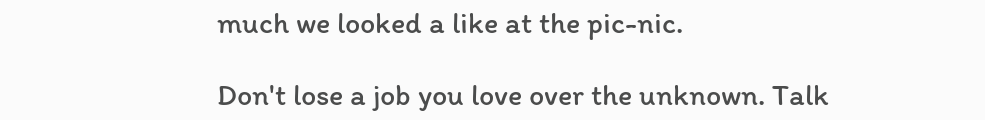much we looked a like at the pic-nic.

Don't lose a job you love over the unknown. Talk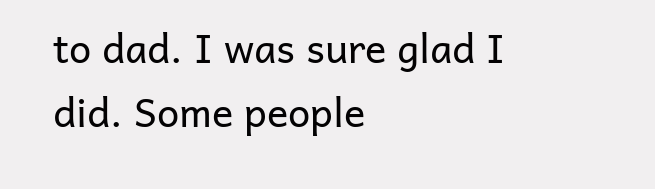to dad. I was sure glad I did. Some people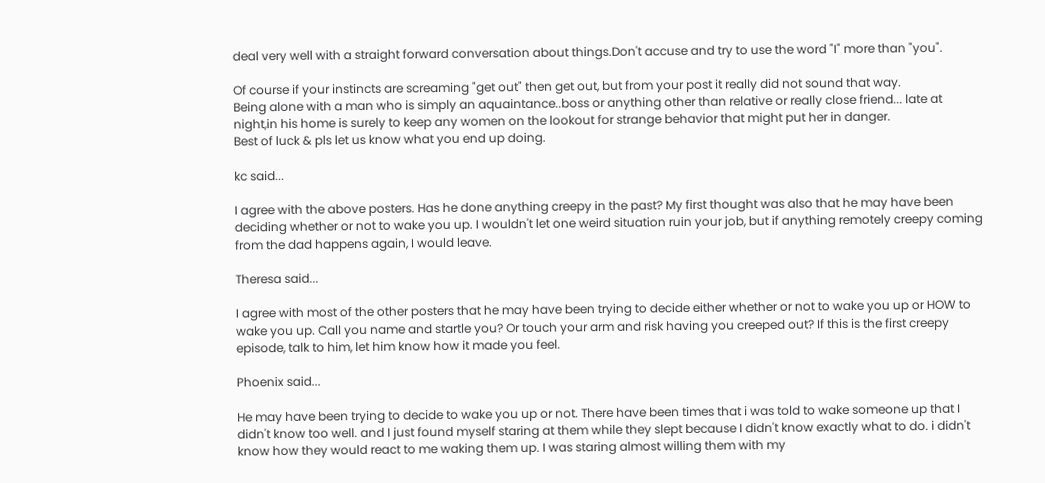deal very well with a straight forward conversation about things.Don't accuse and try to use the word "I" more than "you".

Of course if your instincts are screaming "get out" then get out, but from your post it really did not sound that way.
Being alone with a man who is simply an aquaintance..boss or anything other than relative or really close friend... late at night,in his home is surely to keep any women on the lookout for strange behavior that might put her in danger.
Best of luck & pls let us know what you end up doing.

kc said...

I agree with the above posters. Has he done anything creepy in the past? My first thought was also that he may have been deciding whether or not to wake you up. I wouldn't let one weird situation ruin your job, but if anything remotely creepy coming from the dad happens again, I would leave.

Theresa said...

I agree with most of the other posters that he may have been trying to decide either whether or not to wake you up or HOW to wake you up. Call you name and startle you? Or touch your arm and risk having you creeped out? If this is the first creepy episode, talk to him, let him know how it made you feel.

Phoenix said...

He may have been trying to decide to wake you up or not. There have been times that i was told to wake someone up that I didn't know too well. and I just found myself staring at them while they slept because I didn't know exactly what to do. i didn't know how they would react to me waking them up. I was staring almost willing them with my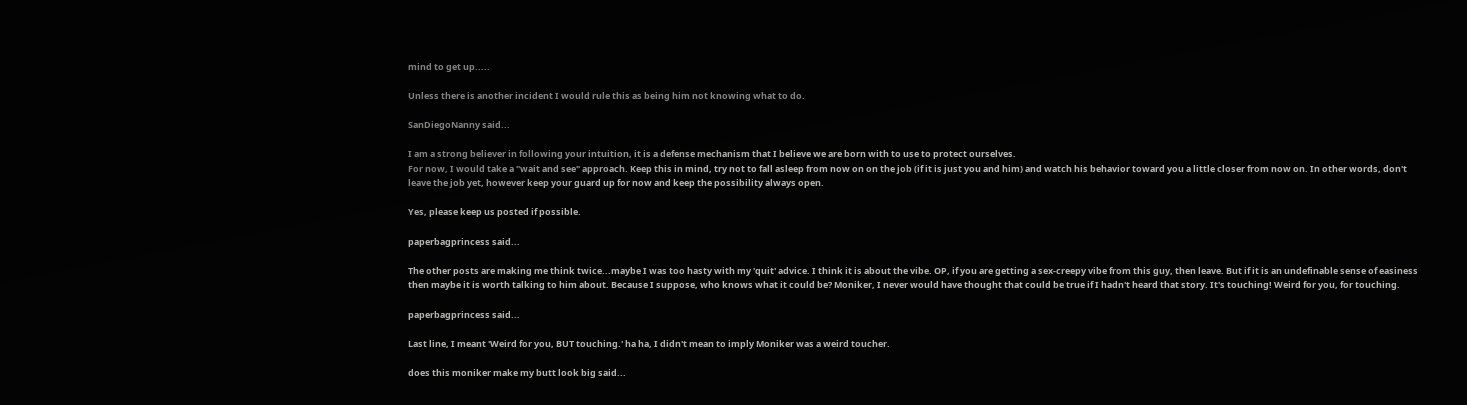mind to get up.....

Unless there is another incident I would rule this as being him not knowing what to do.

SanDiegoNanny said...

I am a strong believer in following your intuition, it is a defense mechanism that I believe we are born with to use to protect ourselves.
For now, I would take a "wait and see" approach. Keep this in mind, try not to fall asleep from now on on the job (if it is just you and him) and watch his behavior toward you a little closer from now on. In other words, don't leave the job yet, however keep your guard up for now and keep the possibility always open.

Yes, please keep us posted if possible.

paperbagprincess said...

The other posts are making me think twice...maybe I was too hasty with my 'quit' advice. I think it is about the vibe. OP, if you are getting a sex-creepy vibe from this guy, then leave. But if it is an undefinable sense of easiness then maybe it is worth talking to him about. Because I suppose, who knows what it could be? Moniker, I never would have thought that could be true if I hadn't heard that story. It's touching! Weird for you, for touching.

paperbagprincess said...

Last line, I meant 'Weird for you, BUT touching.' ha ha, I didn't mean to imply Moniker was a weird toucher.

does this moniker make my butt look big said...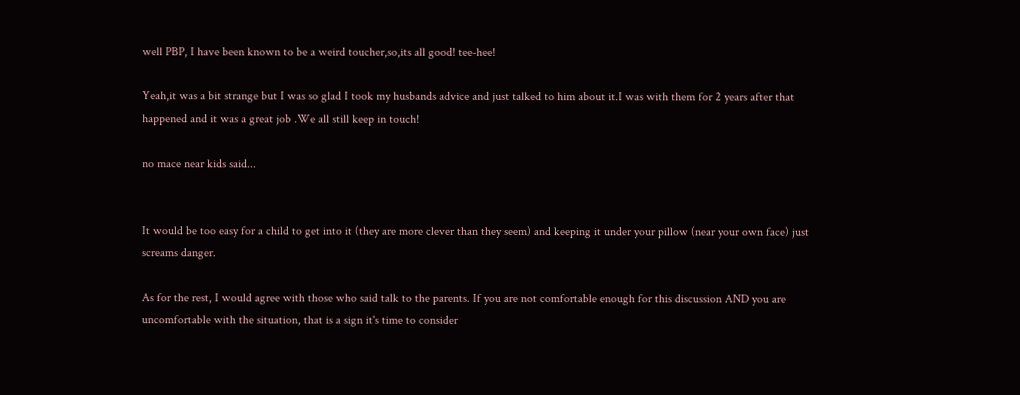well PBP, I have been known to be a weird toucher,so,its all good! tee-hee!

Yeah,it was a bit strange but I was so glad I took my husbands advice and just talked to him about it.I was with them for 2 years after that happened and it was a great job .We all still keep in touch!

no mace near kids said...


It would be too easy for a child to get into it (they are more clever than they seem) and keeping it under your pillow (near your own face) just screams danger.

As for the rest, I would agree with those who said talk to the parents. If you are not comfortable enough for this discussion AND you are uncomfortable with the situation, that is a sign it's time to consider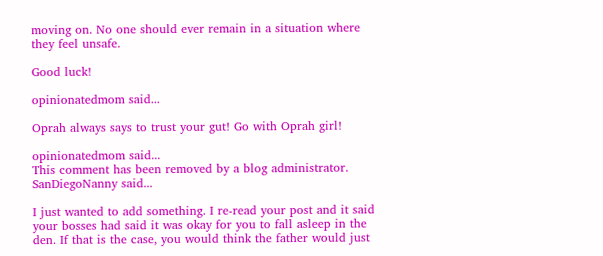moving on. No one should ever remain in a situation where they feel unsafe.

Good luck!

opinionatedmom said...

Oprah always says to trust your gut! Go with Oprah girl!

opinionatedmom said...
This comment has been removed by a blog administrator.
SanDiegoNanny said...

I just wanted to add something. I re-read your post and it said your bosses had said it was okay for you to fall asleep in the den. If that is the case, you would think the father would just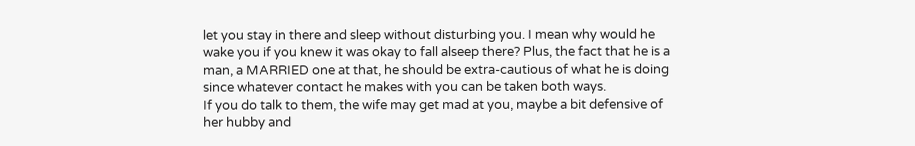let you stay in there and sleep without disturbing you. I mean why would he wake you if you knew it was okay to fall alseep there? Plus, the fact that he is a man, a MARRIED one at that, he should be extra-cautious of what he is doing since whatever contact he makes with you can be taken both ways.
If you do talk to them, the wife may get mad at you, maybe a bit defensive of her hubby and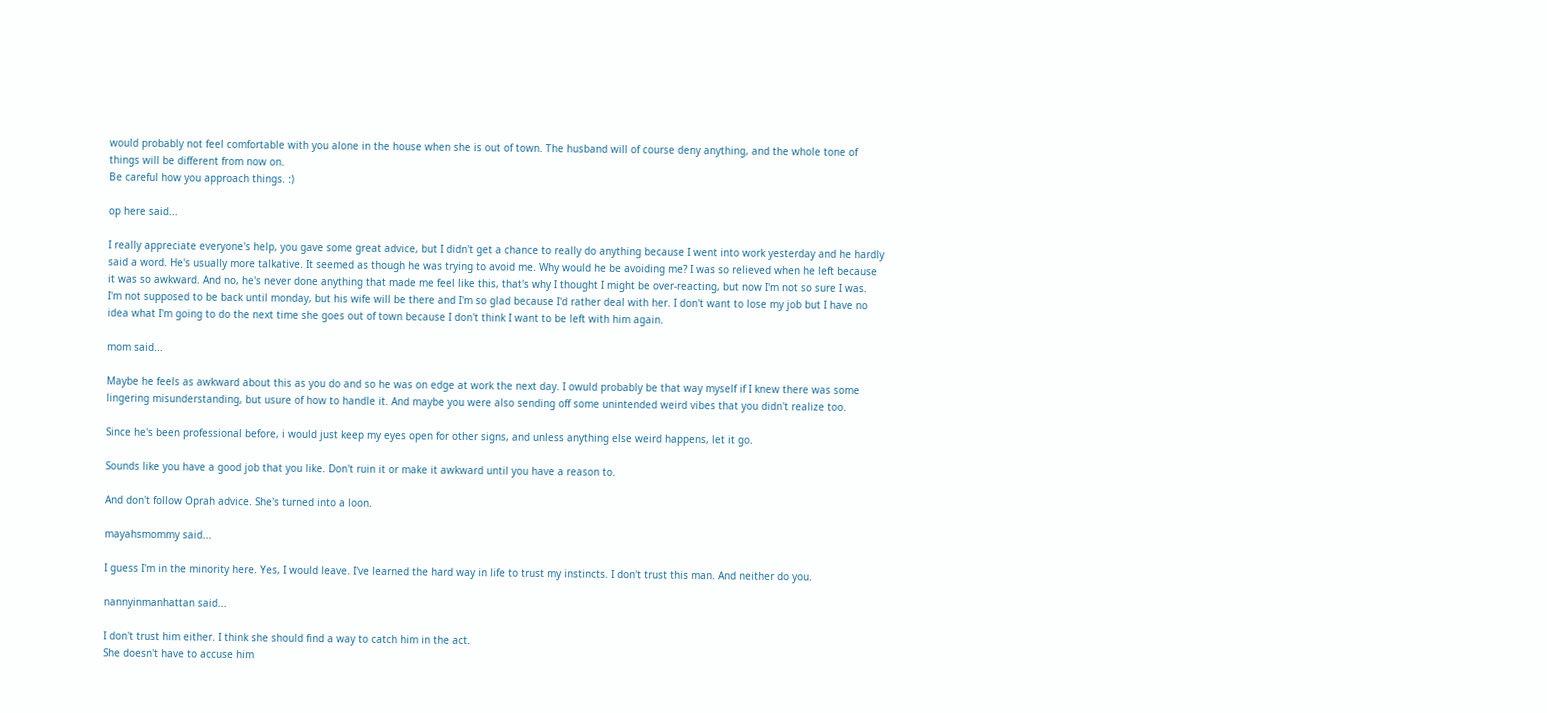would probably not feel comfortable with you alone in the house when she is out of town. The husband will of course deny anything, and the whole tone of things will be different from now on.
Be careful how you approach things. :)

op here said...

I really appreciate everyone's help, you gave some great advice, but I didn't get a chance to really do anything because I went into work yesterday and he hardly said a word. He's usually more talkative. It seemed as though he was trying to avoid me. Why would he be avoiding me? I was so relieved when he left because it was so awkward. And no, he's never done anything that made me feel like this, that's why I thought I might be over-reacting, but now I'm not so sure I was.
I'm not supposed to be back until monday, but his wife will be there and I'm so glad because I'd rather deal with her. I don't want to lose my job but I have no idea what I'm going to do the next time she goes out of town because I don't think I want to be left with him again.

mom said...

Maybe he feels as awkward about this as you do and so he was on edge at work the next day. I owuld probably be that way myself if I knew there was some lingering misunderstanding, but usure of how to handle it. And maybe you were also sending off some unintended weird vibes that you didn't realize too.

Since he's been professional before, i would just keep my eyes open for other signs, and unless anything else weird happens, let it go.

Sounds like you have a good job that you like. Don't ruin it or make it awkward until you have a reason to.

And don't follow Oprah advice. She's turned into a loon.

mayahsmommy said...

I guess I'm in the minority here. Yes, I would leave. I've learned the hard way in life to trust my instincts. I don't trust this man. And neither do you.

nannyinmanhattan said...

I don't trust him either. I think she should find a way to catch him in the act.
She doesn't have to accuse him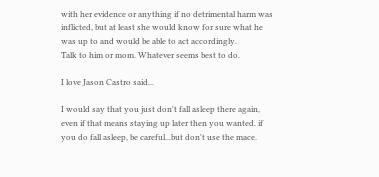with her evidence or anything if no detrimental harm was inflicted, but at least she would know for sure what he was up to and would be able to act accordingly.
Talk to him or mom. Whatever seems best to do.

I love Jason Castro said...

I would say that you just don't fall asleep there again, even if that means staying up later then you wanted. if you do fall asleep, be careful...but don't use the mace.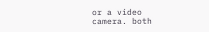or a video camera. both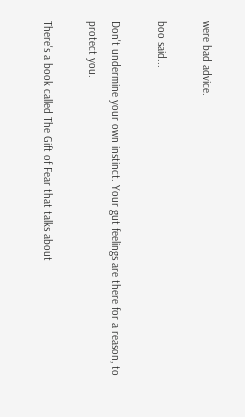were bad advice.

boo said...

Don't undermine your own instinct. Your gut feelings are there for a reason, to protect you.

There's a book called The Gift of Fear that talks about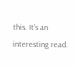this. It's an interesting read.